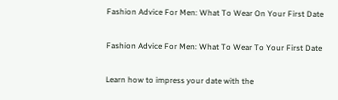Fashion Advice For Men: What To Wear On Your First Date

Fashion Advice For Men: What To Wear To Your First Date

Learn how to impress your date with the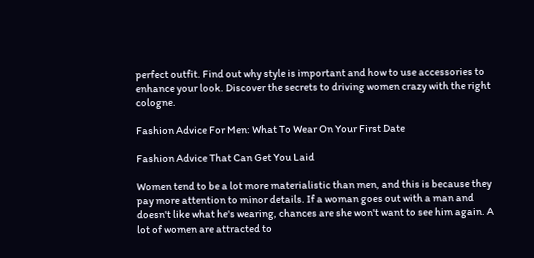perfect outfit. Find out why style is important and how to use accessories to enhance your look. Discover the secrets to driving women crazy with the right cologne.

Fashion Advice For Men: What To Wear On Your First Date

Fashion Advice That Can Get You Laid

Women tend to be a lot more materialistic than men, and this is because they pay more attention to minor details. If a woman goes out with a man and doesn't like what he's wearing, chances are she won't want to see him again. A lot of women are attracted to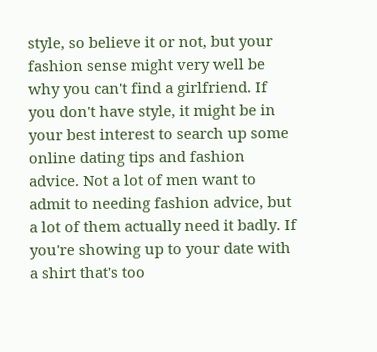style, so believe it or not, but your fashion sense might very well be why you can't find a girlfriend. If you don't have style, it might be in your best interest to search up some online dating tips and fashion advice. Not a lot of men want to admit to needing fashion advice, but a lot of them actually need it badly. If you're showing up to your date with a shirt that's too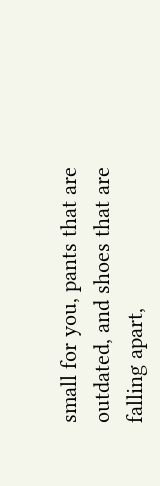small for you, pants that are outdated, and shoes that are falling apart,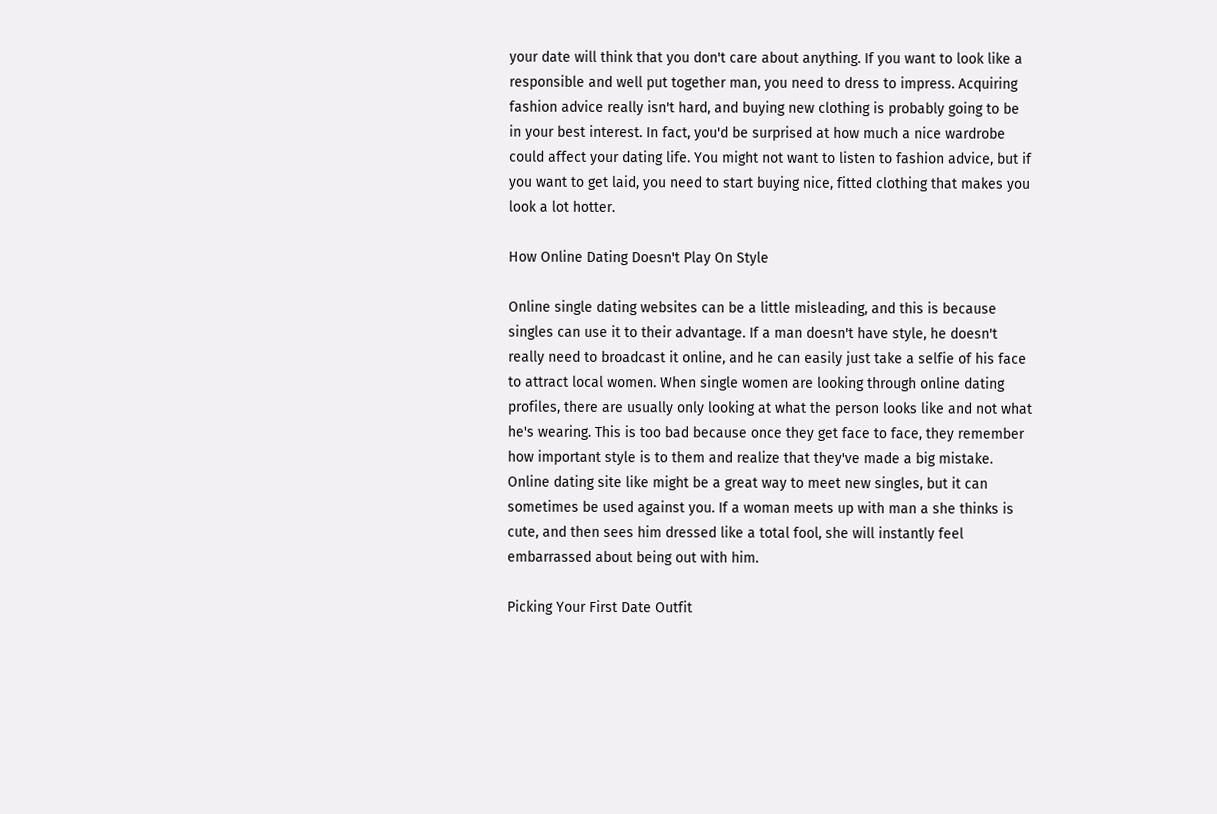your date will think that you don't care about anything. If you want to look like a responsible and well put together man, you need to dress to impress. Acquiring fashion advice really isn't hard, and buying new clothing is probably going to be in your best interest. In fact, you'd be surprised at how much a nice wardrobe could affect your dating life. You might not want to listen to fashion advice, but if you want to get laid, you need to start buying nice, fitted clothing that makes you look a lot hotter.

How Online Dating Doesn't Play On Style

Online single dating websites can be a little misleading, and this is because singles can use it to their advantage. If a man doesn't have style, he doesn't really need to broadcast it online, and he can easily just take a selfie of his face to attract local women. When single women are looking through online dating profiles, there are usually only looking at what the person looks like and not what he's wearing. This is too bad because once they get face to face, they remember how important style is to them and realize that they've made a big mistake. Online dating site like might be a great way to meet new singles, but it can sometimes be used against you. If a woman meets up with man a she thinks is cute, and then sees him dressed like a total fool, she will instantly feel embarrassed about being out with him.

Picking Your First Date Outfit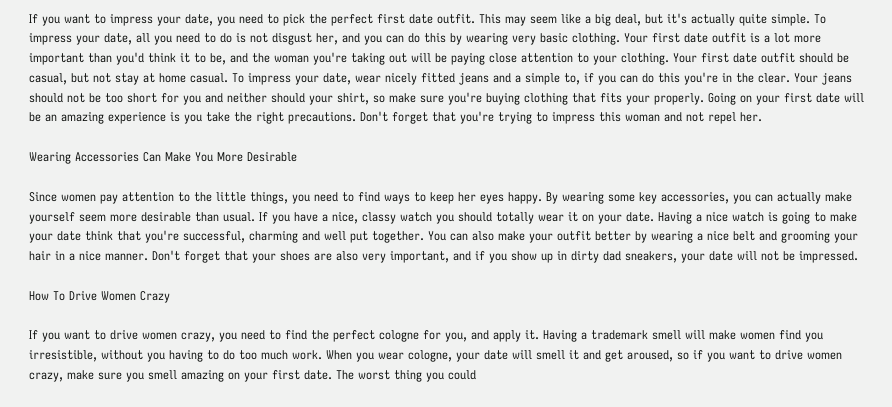If you want to impress your date, you need to pick the perfect first date outfit. This may seem like a big deal, but it's actually quite simple. To impress your date, all you need to do is not disgust her, and you can do this by wearing very basic clothing. Your first date outfit is a lot more important than you'd think it to be, and the woman you're taking out will be paying close attention to your clothing. Your first date outfit should be casual, but not stay at home casual. To impress your date, wear nicely fitted jeans and a simple to, if you can do this you're in the clear. Your jeans should not be too short for you and neither should your shirt, so make sure you're buying clothing that fits your properly. Going on your first date will be an amazing experience is you take the right precautions. Don't forget that you're trying to impress this woman and not repel her.

Wearing Accessories Can Make You More Desirable

Since women pay attention to the little things, you need to find ways to keep her eyes happy. By wearing some key accessories, you can actually make yourself seem more desirable than usual. If you have a nice, classy watch you should totally wear it on your date. Having a nice watch is going to make your date think that you're successful, charming and well put together. You can also make your outfit better by wearing a nice belt and grooming your hair in a nice manner. Don't forget that your shoes are also very important, and if you show up in dirty dad sneakers, your date will not be impressed.

How To Drive Women Crazy

If you want to drive women crazy, you need to find the perfect cologne for you, and apply it. Having a trademark smell will make women find you irresistible, without you having to do too much work. When you wear cologne, your date will smell it and get aroused, so if you want to drive women crazy, make sure you smell amazing on your first date. The worst thing you could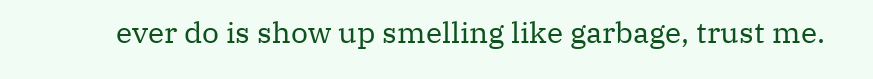ever do is show up smelling like garbage, trust me.